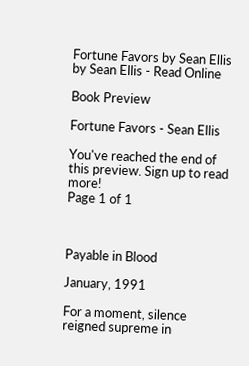Fortune Favors by Sean Ellis by Sean Ellis - Read Online

Book Preview

Fortune Favors - Sean Ellis

You've reached the end of this preview. Sign up to read more!
Page 1 of 1



Payable in Blood

January, 1991

For a moment, silence reigned supreme in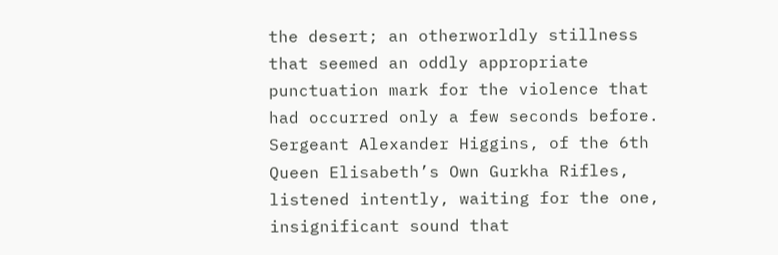the desert; an otherworldly stillness that seemed an oddly appropriate punctuation mark for the violence that had occurred only a few seconds before. Sergeant Alexander Higgins, of the 6th Queen Elisabeth’s Own Gurkha Rifles, listened intently, waiting for the one, insignificant sound that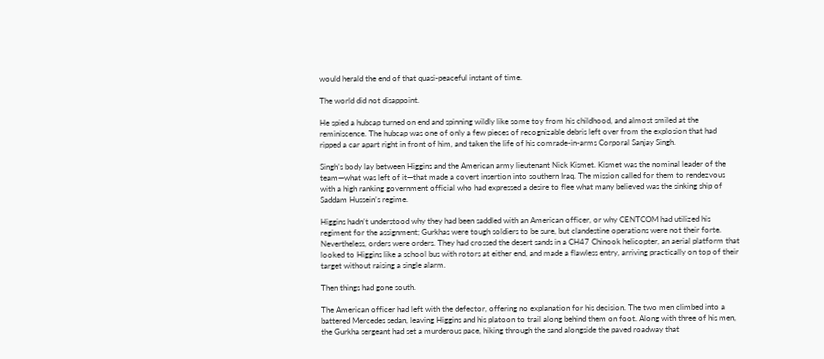would herald the end of that quasi-peaceful instant of time.

The world did not disappoint.

He spied a hubcap turned on end and spinning wildly like some toy from his childhood, and almost smiled at the reminiscence. The hubcap was one of only a few pieces of recognizable debris left over from the explosion that had ripped a car apart right in front of him, and taken the life of his comrade-in-arms Corporal Sanjay Singh.

Singh’s body lay between Higgins and the American army lieutenant Nick Kismet. Kismet was the nominal leader of the team—what was left of it—that made a covert insertion into southern Iraq. The mission called for them to rendezvous with a high ranking government official who had expressed a desire to flee what many believed was the sinking ship of Saddam Hussein’s regime.

Higgins hadn’t understood why they had been saddled with an American officer, or why CENTCOM had utilized his regiment for the assignment; Gurkhas were tough soldiers to be sure, but clandestine operations were not their forte. Nevertheless, orders were orders. They had crossed the desert sands in a CH47 Chinook helicopter, an aerial platform that looked to Higgins like a school bus with rotors at either end, and made a flawless entry, arriving practically on top of their target without raising a single alarm.

Then things had gone south.

The American officer had left with the defector, offering no explanation for his decision. The two men climbed into a battered Mercedes sedan, leaving Higgins and his platoon to trail along behind them on foot. Along with three of his men, the Gurkha sergeant had set a murderous pace, hiking through the sand alongside the paved roadway that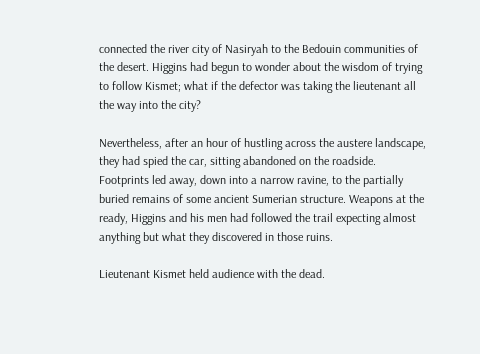connected the river city of Nasiryah to the Bedouin communities of the desert. Higgins had begun to wonder about the wisdom of trying to follow Kismet; what if the defector was taking the lieutenant all the way into the city?

Nevertheless, after an hour of hustling across the austere landscape, they had spied the car, sitting abandoned on the roadside. Footprints led away, down into a narrow ravine, to the partially buried remains of some ancient Sumerian structure. Weapons at the ready, Higgins and his men had followed the trail expecting almost anything but what they discovered in those ruins.

Lieutenant Kismet held audience with the dead.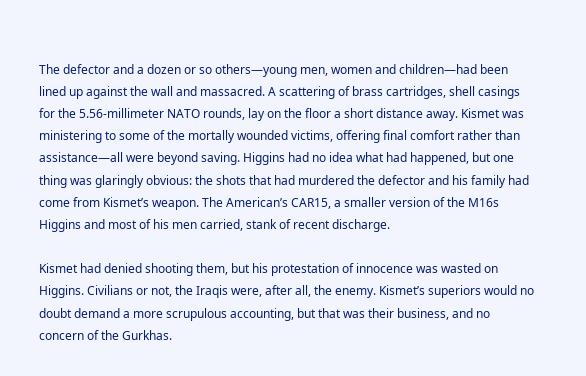The defector and a dozen or so others—young men, women and children—had been lined up against the wall and massacred. A scattering of brass cartridges, shell casings for the 5.56-millimeter NATO rounds, lay on the floor a short distance away. Kismet was ministering to some of the mortally wounded victims, offering final comfort rather than assistance—all were beyond saving. Higgins had no idea what had happened, but one thing was glaringly obvious: the shots that had murdered the defector and his family had come from Kismet’s weapon. The American’s CAR15, a smaller version of the M16s Higgins and most of his men carried, stank of recent discharge.

Kismet had denied shooting them, but his protestation of innocence was wasted on Higgins. Civilians or not, the Iraqis were, after all, the enemy. Kismet’s superiors would no doubt demand a more scrupulous accounting, but that was their business, and no concern of the Gurkhas.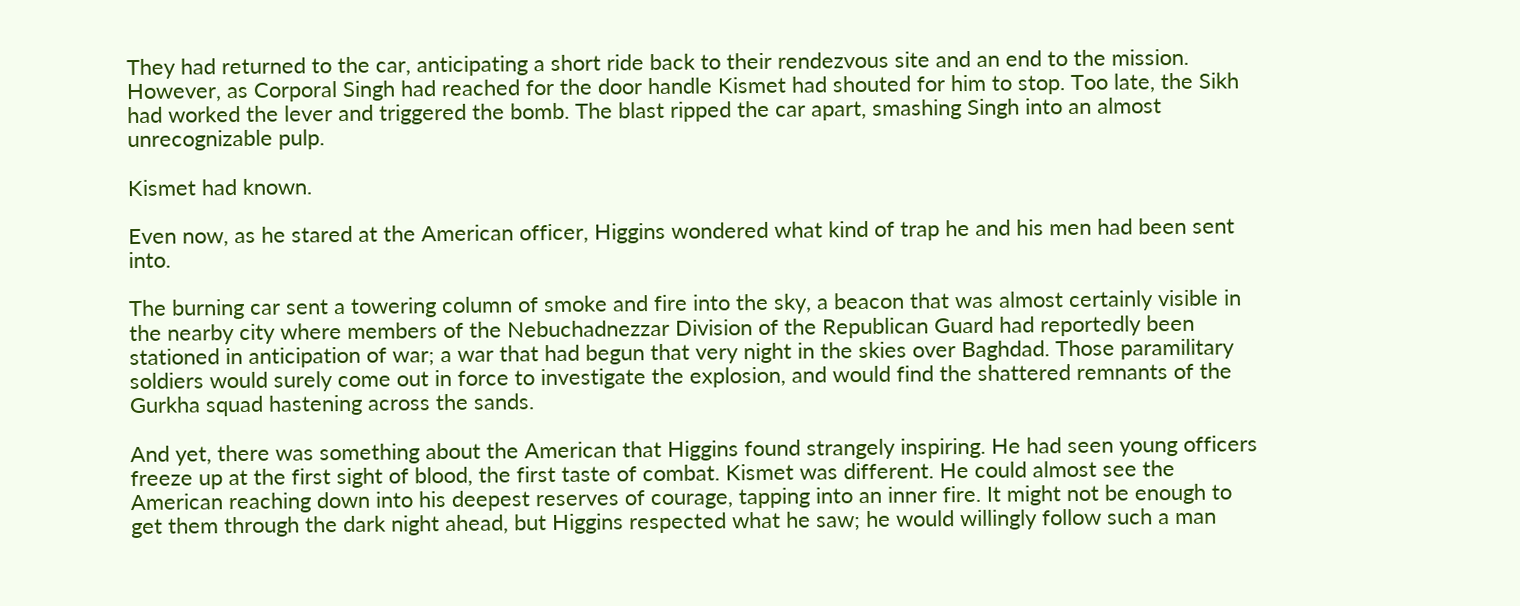They had returned to the car, anticipating a short ride back to their rendezvous site and an end to the mission. However, as Corporal Singh had reached for the door handle Kismet had shouted for him to stop. Too late, the Sikh had worked the lever and triggered the bomb. The blast ripped the car apart, smashing Singh into an almost unrecognizable pulp.

Kismet had known.

Even now, as he stared at the American officer, Higgins wondered what kind of trap he and his men had been sent into.

The burning car sent a towering column of smoke and fire into the sky, a beacon that was almost certainly visible in the nearby city where members of the Nebuchadnezzar Division of the Republican Guard had reportedly been stationed in anticipation of war; a war that had begun that very night in the skies over Baghdad. Those paramilitary soldiers would surely come out in force to investigate the explosion, and would find the shattered remnants of the Gurkha squad hastening across the sands.

And yet, there was something about the American that Higgins found strangely inspiring. He had seen young officers freeze up at the first sight of blood, the first taste of combat. Kismet was different. He could almost see the American reaching down into his deepest reserves of courage, tapping into an inner fire. It might not be enough to get them through the dark night ahead, but Higgins respected what he saw; he would willingly follow such a man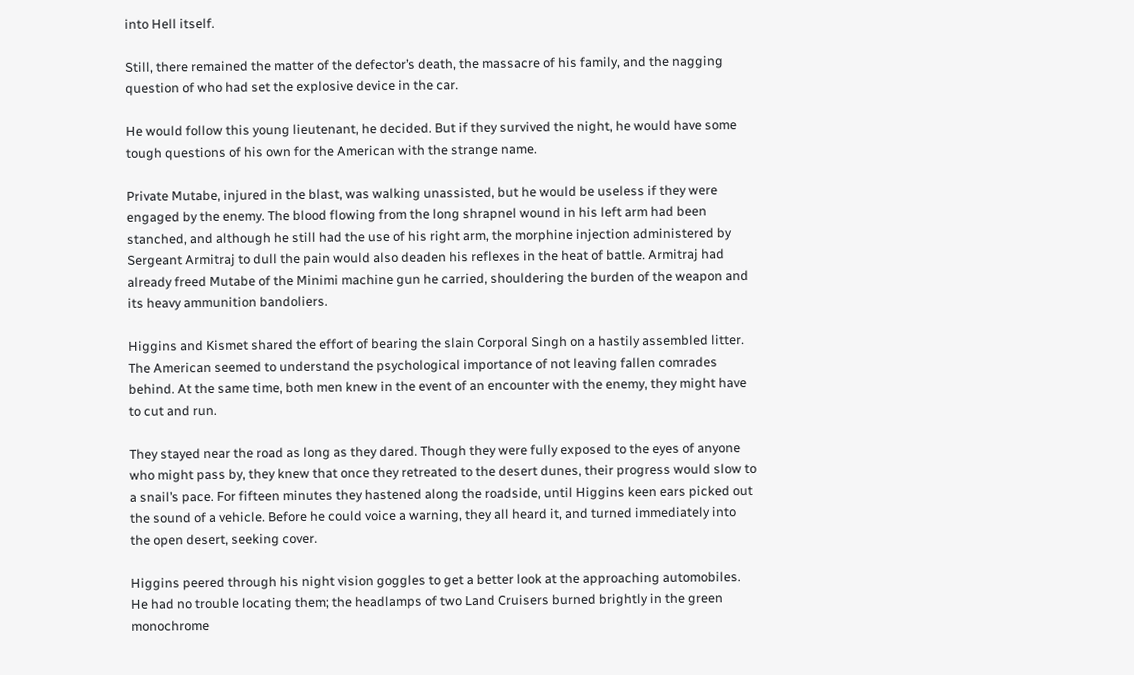into Hell itself.

Still, there remained the matter of the defector’s death, the massacre of his family, and the nagging question of who had set the explosive device in the car.

He would follow this young lieutenant, he decided. But if they survived the night, he would have some tough questions of his own for the American with the strange name.

Private Mutabe, injured in the blast, was walking unassisted, but he would be useless if they were engaged by the enemy. The blood flowing from the long shrapnel wound in his left arm had been stanched, and although he still had the use of his right arm, the morphine injection administered by Sergeant Armitraj to dull the pain would also deaden his reflexes in the heat of battle. Armitraj had already freed Mutabe of the Minimi machine gun he carried, shouldering the burden of the weapon and its heavy ammunition bandoliers.

Higgins and Kismet shared the effort of bearing the slain Corporal Singh on a hastily assembled litter. The American seemed to understand the psychological importance of not leaving fallen comrades behind. At the same time, both men knew in the event of an encounter with the enemy, they might have to cut and run.

They stayed near the road as long as they dared. Though they were fully exposed to the eyes of anyone who might pass by, they knew that once they retreated to the desert dunes, their progress would slow to a snail’s pace. For fifteen minutes they hastened along the roadside, until Higgins keen ears picked out the sound of a vehicle. Before he could voice a warning, they all heard it, and turned immediately into the open desert, seeking cover.

Higgins peered through his night vision goggles to get a better look at the approaching automobiles. He had no trouble locating them; the headlamps of two Land Cruisers burned brightly in the green monochrome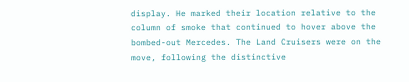display. He marked their location relative to the column of smoke that continued to hover above the bombed-out Mercedes. The Land Cruisers were on the move, following the distinctive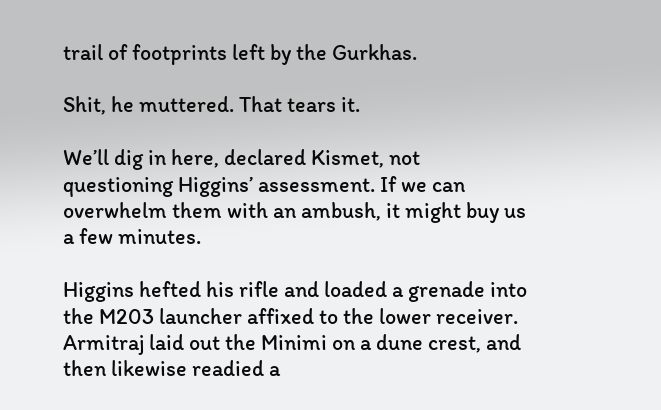trail of footprints left by the Gurkhas.

Shit, he muttered. That tears it.

We’ll dig in here, declared Kismet, not questioning Higgins’ assessment. If we can overwhelm them with an ambush, it might buy us a few minutes.

Higgins hefted his rifle and loaded a grenade into the M203 launcher affixed to the lower receiver. Armitraj laid out the Minimi on a dune crest, and then likewise readied a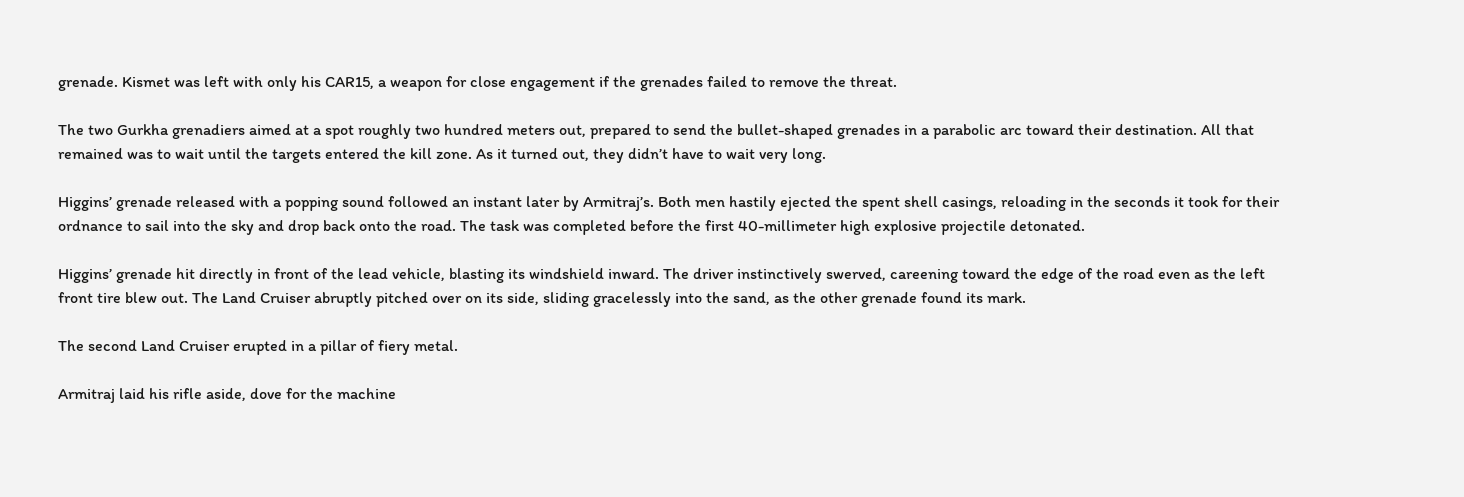grenade. Kismet was left with only his CAR15, a weapon for close engagement if the grenades failed to remove the threat.

The two Gurkha grenadiers aimed at a spot roughly two hundred meters out, prepared to send the bullet-shaped grenades in a parabolic arc toward their destination. All that remained was to wait until the targets entered the kill zone. As it turned out, they didn’t have to wait very long.

Higgins’ grenade released with a popping sound followed an instant later by Armitraj’s. Both men hastily ejected the spent shell casings, reloading in the seconds it took for their ordnance to sail into the sky and drop back onto the road. The task was completed before the first 40-millimeter high explosive projectile detonated.

Higgins’ grenade hit directly in front of the lead vehicle, blasting its windshield inward. The driver instinctively swerved, careening toward the edge of the road even as the left front tire blew out. The Land Cruiser abruptly pitched over on its side, sliding gracelessly into the sand, as the other grenade found its mark.

The second Land Cruiser erupted in a pillar of fiery metal.

Armitraj laid his rifle aside, dove for the machine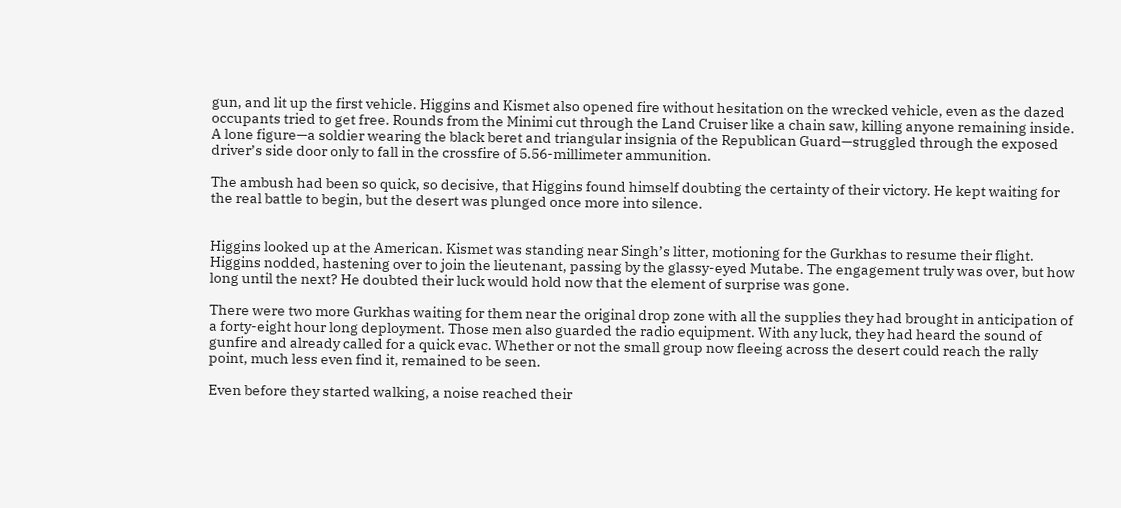gun, and lit up the first vehicle. Higgins and Kismet also opened fire without hesitation on the wrecked vehicle, even as the dazed occupants tried to get free. Rounds from the Minimi cut through the Land Cruiser like a chain saw, killing anyone remaining inside. A lone figure—a soldier wearing the black beret and triangular insignia of the Republican Guard—struggled through the exposed driver’s side door only to fall in the crossfire of 5.56-millimeter ammunition.

The ambush had been so quick, so decisive, that Higgins found himself doubting the certainty of their victory. He kept waiting for the real battle to begin, but the desert was plunged once more into silence.


Higgins looked up at the American. Kismet was standing near Singh’s litter, motioning for the Gurkhas to resume their flight. Higgins nodded, hastening over to join the lieutenant, passing by the glassy-eyed Mutabe. The engagement truly was over, but how long until the next? He doubted their luck would hold now that the element of surprise was gone.

There were two more Gurkhas waiting for them near the original drop zone with all the supplies they had brought in anticipation of a forty-eight hour long deployment. Those men also guarded the radio equipment. With any luck, they had heard the sound of gunfire and already called for a quick evac. Whether or not the small group now fleeing across the desert could reach the rally point, much less even find it, remained to be seen.

Even before they started walking, a noise reached their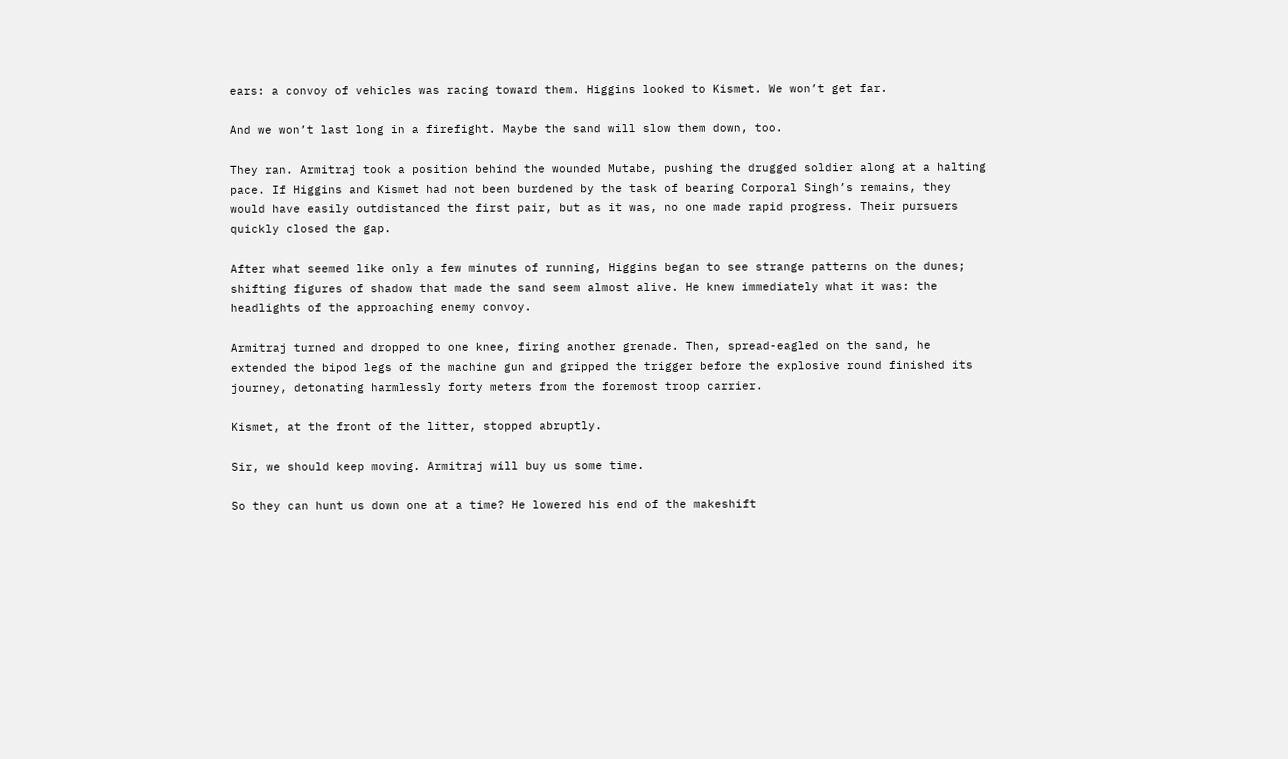ears: a convoy of vehicles was racing toward them. Higgins looked to Kismet. We won’t get far.

And we won’t last long in a firefight. Maybe the sand will slow them down, too.

They ran. Armitraj took a position behind the wounded Mutabe, pushing the drugged soldier along at a halting pace. If Higgins and Kismet had not been burdened by the task of bearing Corporal Singh’s remains, they would have easily outdistanced the first pair, but as it was, no one made rapid progress. Their pursuers quickly closed the gap.

After what seemed like only a few minutes of running, Higgins began to see strange patterns on the dunes; shifting figures of shadow that made the sand seem almost alive. He knew immediately what it was: the headlights of the approaching enemy convoy.

Armitraj turned and dropped to one knee, firing another grenade. Then, spread-eagled on the sand, he extended the bipod legs of the machine gun and gripped the trigger before the explosive round finished its journey, detonating harmlessly forty meters from the foremost troop carrier.

Kismet, at the front of the litter, stopped abruptly.

Sir, we should keep moving. Armitraj will buy us some time.

So they can hunt us down one at a time? He lowered his end of the makeshift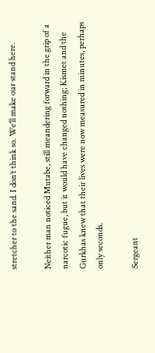stretcher to the sand. I don’t think so. We’ll make our stand here.

Neither man noticed Mutabe, still meandering forward in the grip of a narcotic fugue, but it would have changed nothing; Kismet and the Gurkhas knew that their lives were now measured in minutes, perhaps only seconds.

Sergeant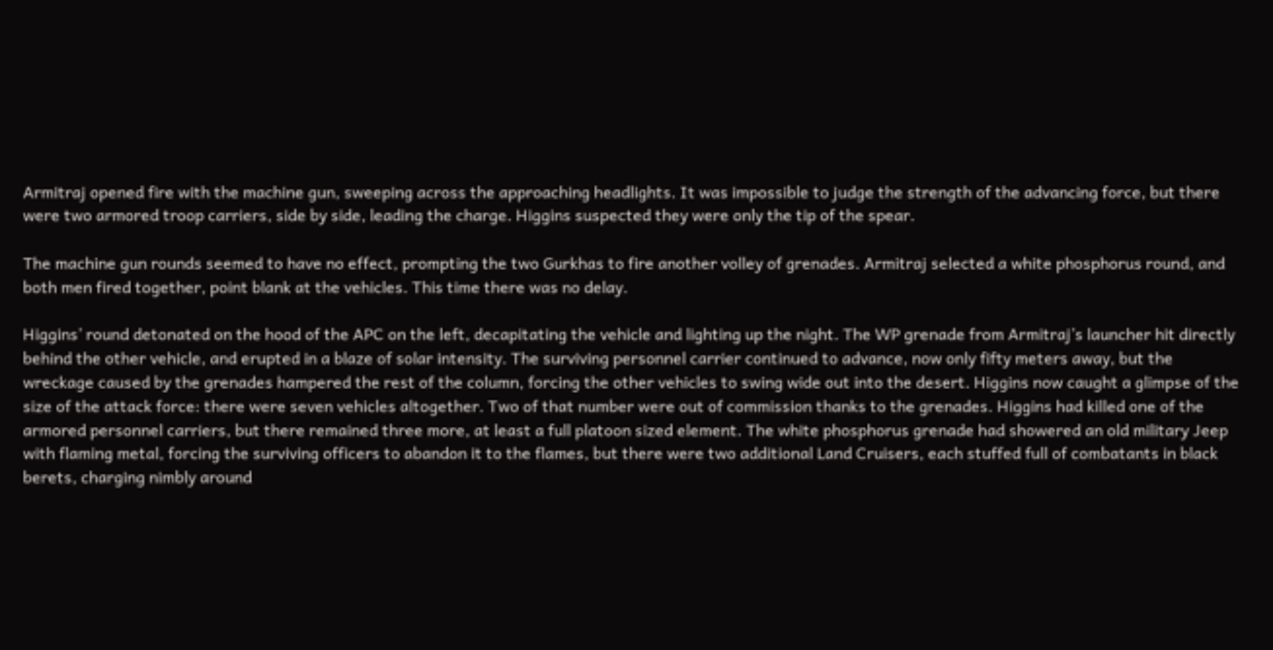Armitraj opened fire with the machine gun, sweeping across the approaching headlights. It was impossible to judge the strength of the advancing force, but there were two armored troop carriers, side by side, leading the charge. Higgins suspected they were only the tip of the spear.

The machine gun rounds seemed to have no effect, prompting the two Gurkhas to fire another volley of grenades. Armitraj selected a white phosphorus round, and both men fired together, point blank at the vehicles. This time there was no delay.

Higgins’ round detonated on the hood of the APC on the left, decapitating the vehicle and lighting up the night. The WP grenade from Armitraj’s launcher hit directly behind the other vehicle, and erupted in a blaze of solar intensity. The surviving personnel carrier continued to advance, now only fifty meters away, but the wreckage caused by the grenades hampered the rest of the column, forcing the other vehicles to swing wide out into the desert. Higgins now caught a glimpse of the size of the attack force: there were seven vehicles altogether. Two of that number were out of commission thanks to the grenades. Higgins had killed one of the armored personnel carriers, but there remained three more, at least a full platoon sized element. The white phosphorus grenade had showered an old military Jeep with flaming metal, forcing the surviving officers to abandon it to the flames, but there were two additional Land Cruisers, each stuffed full of combatants in black berets, charging nimbly around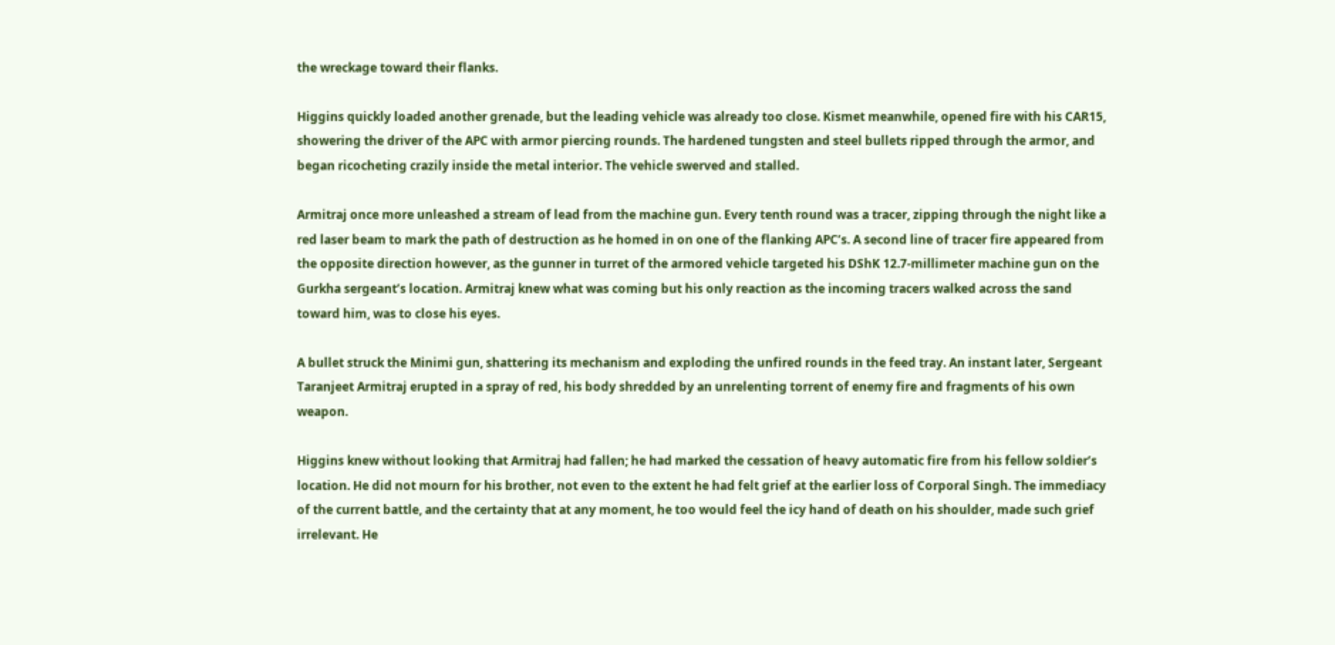the wreckage toward their flanks.

Higgins quickly loaded another grenade, but the leading vehicle was already too close. Kismet meanwhile, opened fire with his CAR15, showering the driver of the APC with armor piercing rounds. The hardened tungsten and steel bullets ripped through the armor, and began ricocheting crazily inside the metal interior. The vehicle swerved and stalled.

Armitraj once more unleashed a stream of lead from the machine gun. Every tenth round was a tracer, zipping through the night like a red laser beam to mark the path of destruction as he homed in on one of the flanking APC’s. A second line of tracer fire appeared from the opposite direction however, as the gunner in turret of the armored vehicle targeted his DShK 12.7-millimeter machine gun on the Gurkha sergeant’s location. Armitraj knew what was coming but his only reaction as the incoming tracers walked across the sand toward him, was to close his eyes.

A bullet struck the Minimi gun, shattering its mechanism and exploding the unfired rounds in the feed tray. An instant later, Sergeant Taranjeet Armitraj erupted in a spray of red, his body shredded by an unrelenting torrent of enemy fire and fragments of his own weapon.

Higgins knew without looking that Armitraj had fallen; he had marked the cessation of heavy automatic fire from his fellow soldier’s location. He did not mourn for his brother, not even to the extent he had felt grief at the earlier loss of Corporal Singh. The immediacy of the current battle, and the certainty that at any moment, he too would feel the icy hand of death on his shoulder, made such grief irrelevant. He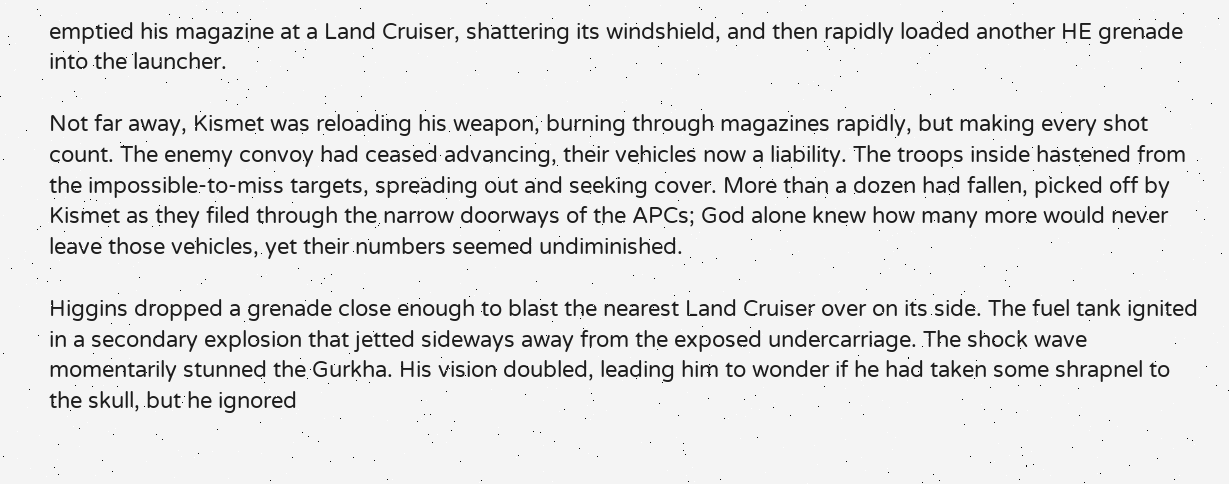emptied his magazine at a Land Cruiser, shattering its windshield, and then rapidly loaded another HE grenade into the launcher.

Not far away, Kismet was reloading his weapon, burning through magazines rapidly, but making every shot count. The enemy convoy had ceased advancing, their vehicles now a liability. The troops inside hastened from the impossible-to-miss targets, spreading out and seeking cover. More than a dozen had fallen, picked off by Kismet as they filed through the narrow doorways of the APCs; God alone knew how many more would never leave those vehicles, yet their numbers seemed undiminished.

Higgins dropped a grenade close enough to blast the nearest Land Cruiser over on its side. The fuel tank ignited in a secondary explosion that jetted sideways away from the exposed undercarriage. The shock wave momentarily stunned the Gurkha. His vision doubled, leading him to wonder if he had taken some shrapnel to the skull, but he ignored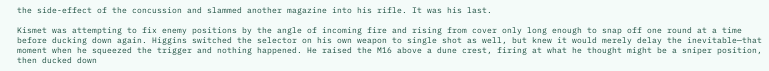the side-effect of the concussion and slammed another magazine into his rifle. It was his last.

Kismet was attempting to fix enemy positions by the angle of incoming fire and rising from cover only long enough to snap off one round at a time before ducking down again. Higgins switched the selector on his own weapon to single shot as well, but knew it would merely delay the inevitable—that moment when he squeezed the trigger and nothing happened. He raised the M16 above a dune crest, firing at what he thought might be a sniper position, then ducked down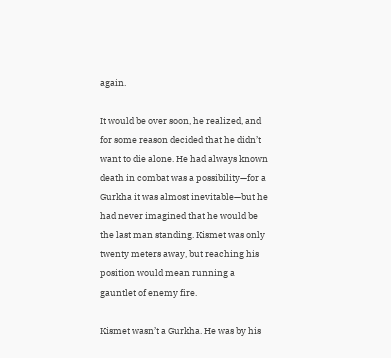again.

It would be over soon, he realized, and for some reason decided that he didn’t want to die alone. He had always known death in combat was a possibility—for a Gurkha it was almost inevitable—but he had never imagined that he would be the last man standing. Kismet was only twenty meters away, but reaching his position would mean running a gauntlet of enemy fire.

Kismet wasn’t a Gurkha. He was by his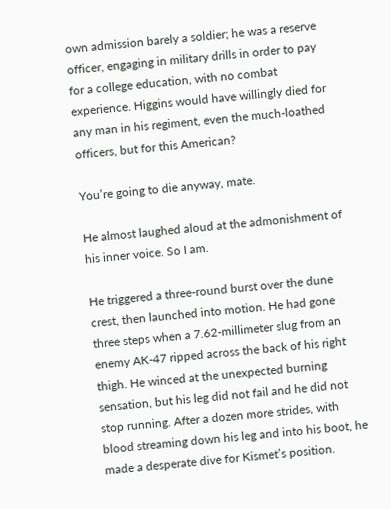own admission barely a soldier; he was a reserve officer, engaging in military drills in order to pay for a college education, with no combat experience. Higgins would have willingly died for any man in his regiment, even the much-loathed officers, but for this American?

You’re going to die anyway, mate.

He almost laughed aloud at the admonishment of his inner voice. So I am.

He triggered a three-round burst over the dune crest, then launched into motion. He had gone three steps when a 7.62-millimeter slug from an enemy AK-47 ripped across the back of his right thigh. He winced at the unexpected burning sensation, but his leg did not fail and he did not stop running. After a dozen more strides, with blood streaming down his leg and into his boot, he made a desperate dive for Kismet’s position.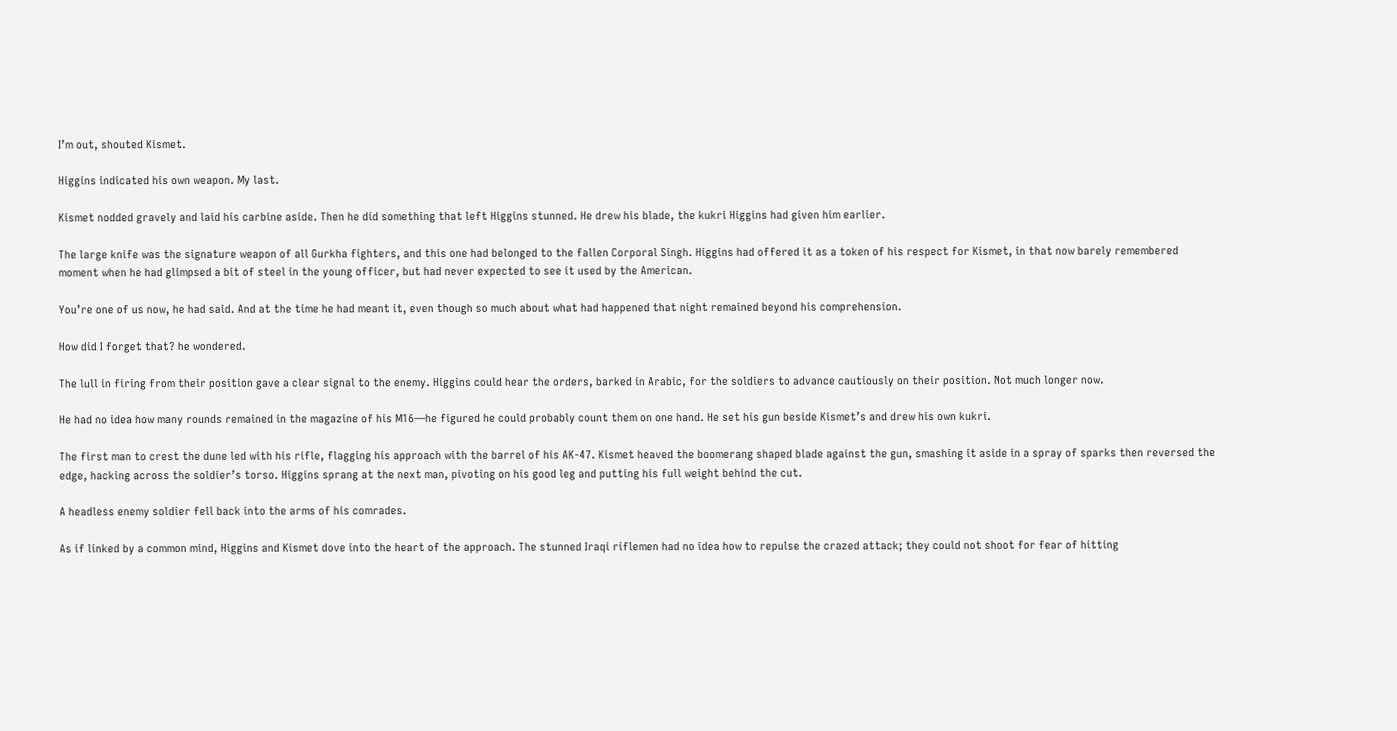I’m out, shouted Kismet.

Higgins indicated his own weapon. My last.

Kismet nodded gravely and laid his carbine aside. Then he did something that left Higgins stunned. He drew his blade, the kukri Higgins had given him earlier.

The large knife was the signature weapon of all Gurkha fighters, and this one had belonged to the fallen Corporal Singh. Higgins had offered it as a token of his respect for Kismet, in that now barely remembered moment when he had glimpsed a bit of steel in the young officer, but had never expected to see it used by the American.

You’re one of us now, he had said. And at the time he had meant it, even though so much about what had happened that night remained beyond his comprehension.

How did I forget that? he wondered.

The lull in firing from their position gave a clear signal to the enemy. Higgins could hear the orders, barked in Arabic, for the soldiers to advance cautiously on their position. Not much longer now.

He had no idea how many rounds remained in the magazine of his M16—he figured he could probably count them on one hand. He set his gun beside Kismet’s and drew his own kukri.

The first man to crest the dune led with his rifle, flagging his approach with the barrel of his AK-47. Kismet heaved the boomerang shaped blade against the gun, smashing it aside in a spray of sparks then reversed the edge, hacking across the soldier’s torso. Higgins sprang at the next man, pivoting on his good leg and putting his full weight behind the cut.

A headless enemy soldier fell back into the arms of his comrades.

As if linked by a common mind, Higgins and Kismet dove into the heart of the approach. The stunned Iraqi riflemen had no idea how to repulse the crazed attack; they could not shoot for fear of hitting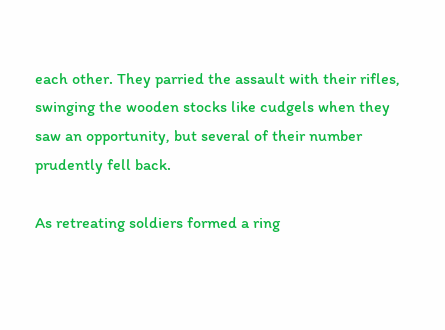each other. They parried the assault with their rifles, swinging the wooden stocks like cudgels when they saw an opportunity, but several of their number prudently fell back.

As retreating soldiers formed a ring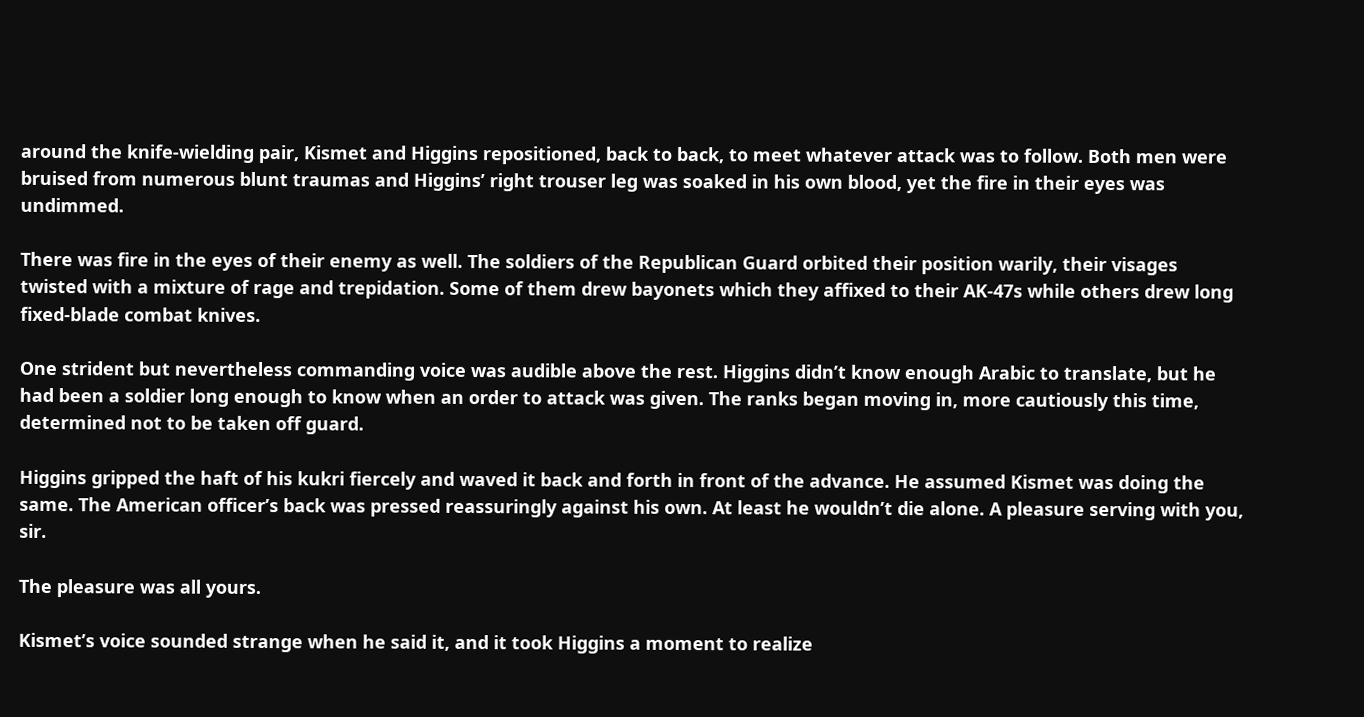around the knife-wielding pair, Kismet and Higgins repositioned, back to back, to meet whatever attack was to follow. Both men were bruised from numerous blunt traumas and Higgins’ right trouser leg was soaked in his own blood, yet the fire in their eyes was undimmed.

There was fire in the eyes of their enemy as well. The soldiers of the Republican Guard orbited their position warily, their visages twisted with a mixture of rage and trepidation. Some of them drew bayonets which they affixed to their AK-47s while others drew long fixed-blade combat knives.

One strident but nevertheless commanding voice was audible above the rest. Higgins didn’t know enough Arabic to translate, but he had been a soldier long enough to know when an order to attack was given. The ranks began moving in, more cautiously this time, determined not to be taken off guard.

Higgins gripped the haft of his kukri fiercely and waved it back and forth in front of the advance. He assumed Kismet was doing the same. The American officer’s back was pressed reassuringly against his own. At least he wouldn’t die alone. A pleasure serving with you, sir.

The pleasure was all yours.

Kismet’s voice sounded strange when he said it, and it took Higgins a moment to realize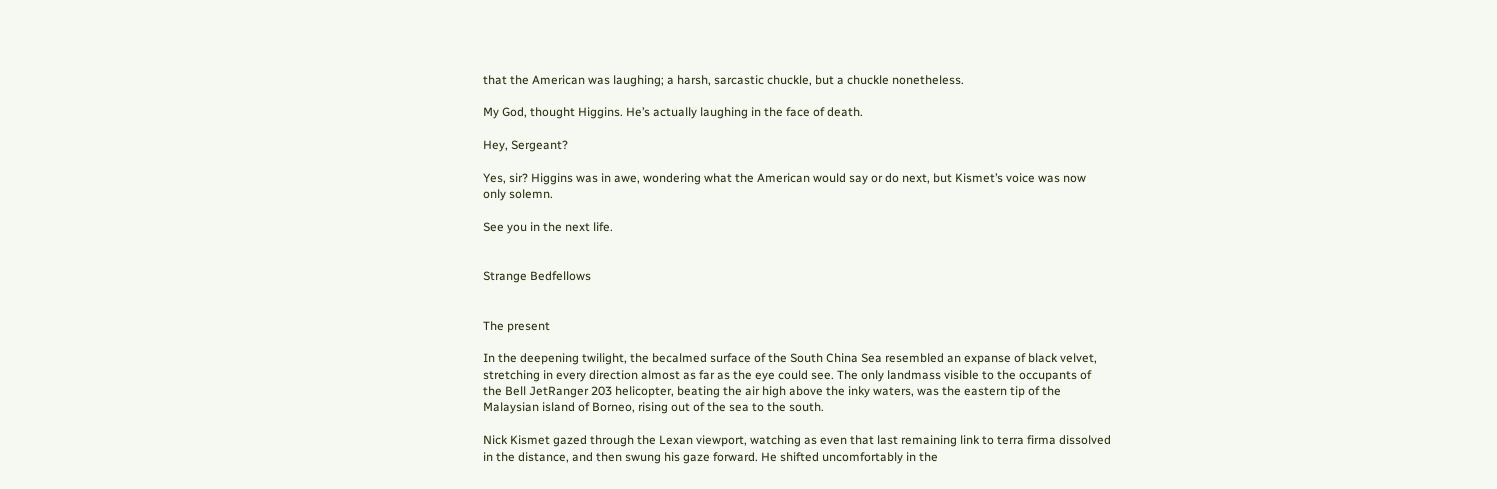that the American was laughing; a harsh, sarcastic chuckle, but a chuckle nonetheless.

My God, thought Higgins. He’s actually laughing in the face of death.

Hey, Sergeant?

Yes, sir? Higgins was in awe, wondering what the American would say or do next, but Kismet’s voice was now only solemn.

See you in the next life.


Strange Bedfellows


The present

In the deepening twilight, the becalmed surface of the South China Sea resembled an expanse of black velvet, stretching in every direction almost as far as the eye could see. The only landmass visible to the occupants of the Bell JetRanger 203 helicopter, beating the air high above the inky waters, was the eastern tip of the Malaysian island of Borneo, rising out of the sea to the south.

Nick Kismet gazed through the Lexan viewport, watching as even that last remaining link to terra firma dissolved in the distance, and then swung his gaze forward. He shifted uncomfortably in the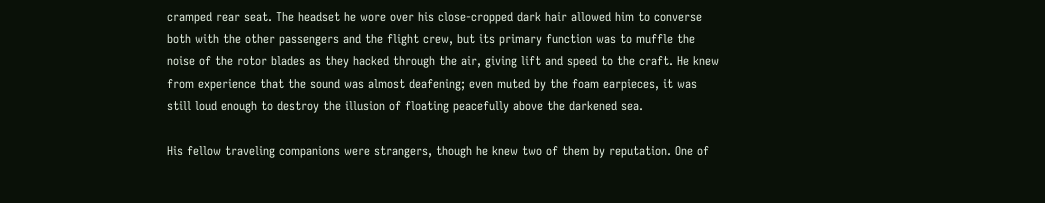cramped rear seat. The headset he wore over his close-cropped dark hair allowed him to converse both with the other passengers and the flight crew, but its primary function was to muffle the noise of the rotor blades as they hacked through the air, giving lift and speed to the craft. He knew from experience that the sound was almost deafening; even muted by the foam earpieces, it was still loud enough to destroy the illusion of floating peacefully above the darkened sea.

His fellow traveling companions were strangers, though he knew two of them by reputation. One of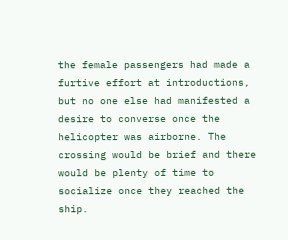the female passengers had made a furtive effort at introductions, but no one else had manifested a desire to converse once the helicopter was airborne. The crossing would be brief and there would be plenty of time to socialize once they reached the ship.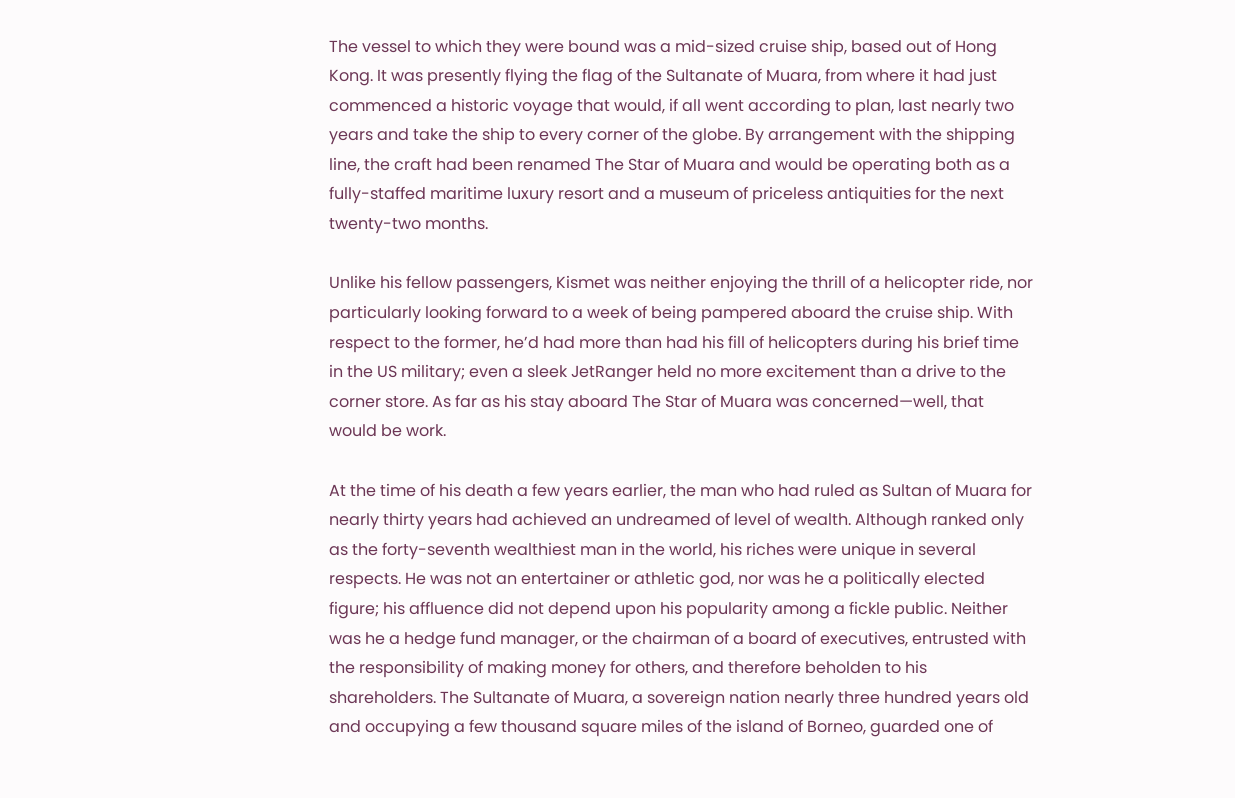The vessel to which they were bound was a mid-sized cruise ship, based out of Hong Kong. It was presently flying the flag of the Sultanate of Muara, from where it had just commenced a historic voyage that would, if all went according to plan, last nearly two years and take the ship to every corner of the globe. By arrangement with the shipping line, the craft had been renamed The Star of Muara and would be operating both as a fully-staffed maritime luxury resort and a museum of priceless antiquities for the next twenty-two months.

Unlike his fellow passengers, Kismet was neither enjoying the thrill of a helicopter ride, nor particularly looking forward to a week of being pampered aboard the cruise ship. With respect to the former, he’d had more than had his fill of helicopters during his brief time in the US military; even a sleek JetRanger held no more excitement than a drive to the corner store. As far as his stay aboard The Star of Muara was concerned—well, that would be work.

At the time of his death a few years earlier, the man who had ruled as Sultan of Muara for nearly thirty years had achieved an undreamed of level of wealth. Although ranked only as the forty-seventh wealthiest man in the world, his riches were unique in several respects. He was not an entertainer or athletic god, nor was he a politically elected figure; his affluence did not depend upon his popularity among a fickle public. Neither was he a hedge fund manager, or the chairman of a board of executives, entrusted with the responsibility of making money for others, and therefore beholden to his shareholders. The Sultanate of Muara, a sovereign nation nearly three hundred years old and occupying a few thousand square miles of the island of Borneo, guarded one of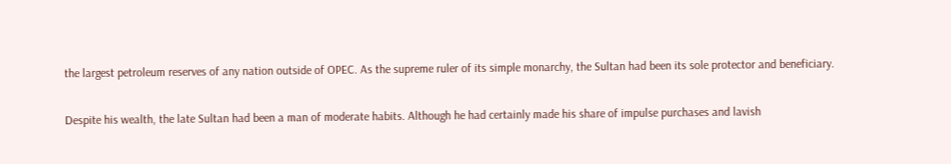the largest petroleum reserves of any nation outside of OPEC. As the supreme ruler of its simple monarchy, the Sultan had been its sole protector and beneficiary.

Despite his wealth, the late Sultan had been a man of moderate habits. Although he had certainly made his share of impulse purchases and lavish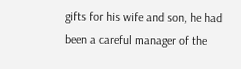gifts for his wife and son, he had been a careful manager of the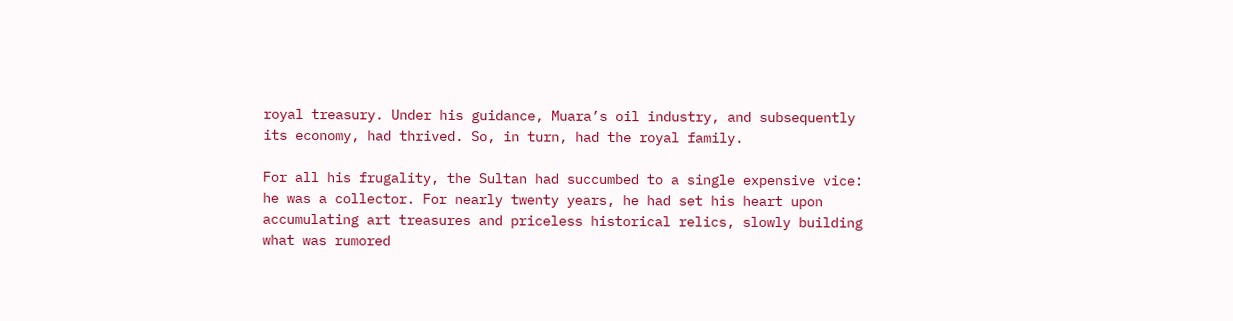royal treasury. Under his guidance, Muara’s oil industry, and subsequently its economy, had thrived. So, in turn, had the royal family.

For all his frugality, the Sultan had succumbed to a single expensive vice: he was a collector. For nearly twenty years, he had set his heart upon accumulating art treasures and priceless historical relics, slowly building what was rumored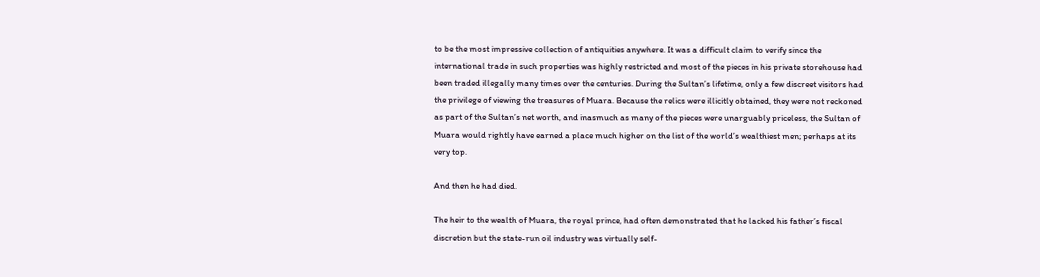to be the most impressive collection of antiquities anywhere. It was a difficult claim to verify since the international trade in such properties was highly restricted and most of the pieces in his private storehouse had been traded illegally many times over the centuries. During the Sultan’s lifetime, only a few discreet visitors had the privilege of viewing the treasures of Muara. Because the relics were illicitly obtained, they were not reckoned as part of the Sultan’s net worth, and inasmuch as many of the pieces were unarguably priceless, the Sultan of Muara would rightly have earned a place much higher on the list of the world’s wealthiest men; perhaps at its very top.

And then he had died.

The heir to the wealth of Muara, the royal prince, had often demonstrated that he lacked his father’s fiscal discretion but the state-run oil industry was virtually self-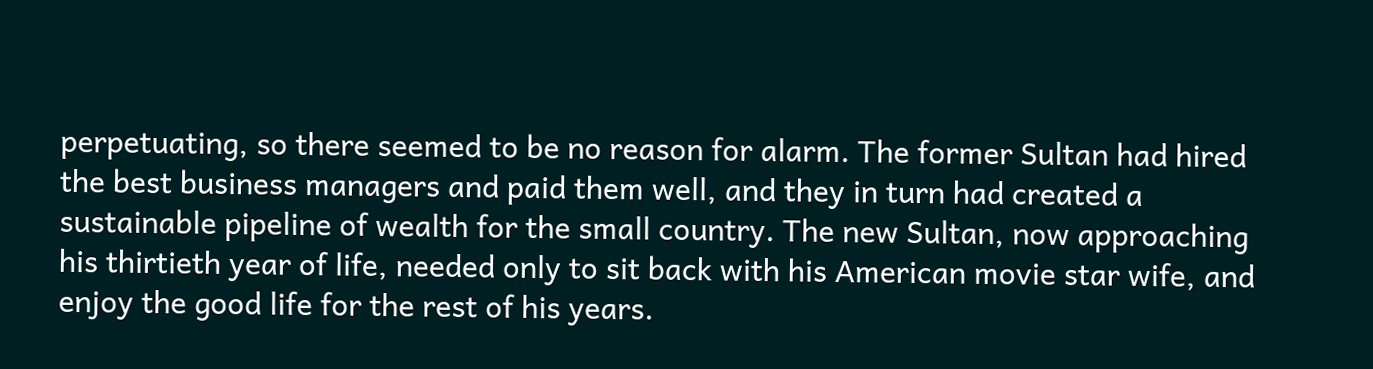perpetuating, so there seemed to be no reason for alarm. The former Sultan had hired the best business managers and paid them well, and they in turn had created a sustainable pipeline of wealth for the small country. The new Sultan, now approaching his thirtieth year of life, needed only to sit back with his American movie star wife, and enjoy the good life for the rest of his years.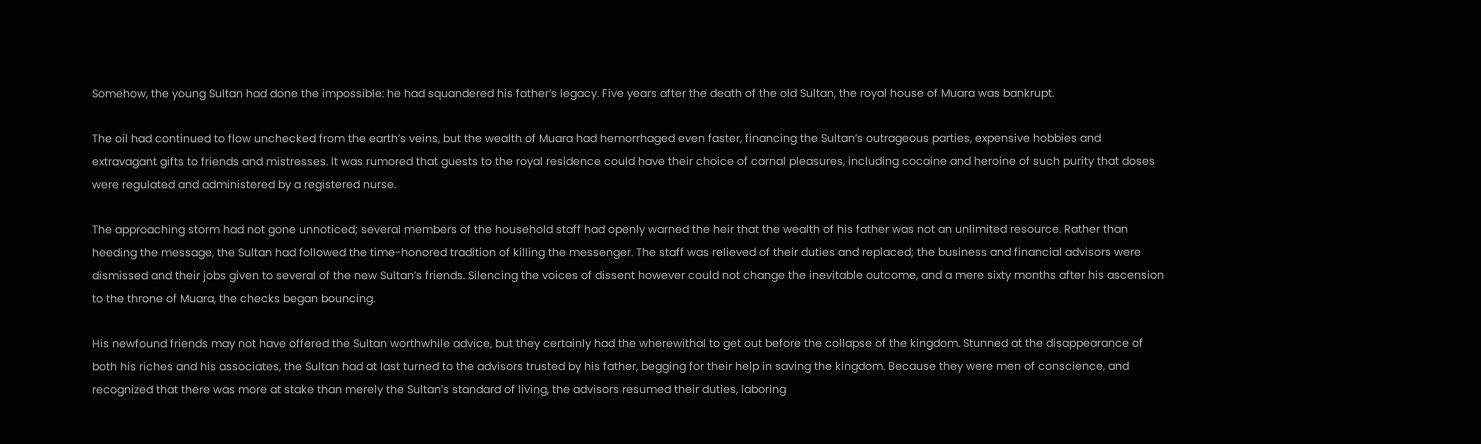Somehow, the young Sultan had done the impossible: he had squandered his father’s legacy. Five years after the death of the old Sultan, the royal house of Muara was bankrupt.

The oil had continued to flow unchecked from the earth’s veins, but the wealth of Muara had hemorrhaged even faster, financing the Sultan’s outrageous parties, expensive hobbies and extravagant gifts to friends and mistresses. It was rumored that guests to the royal residence could have their choice of carnal pleasures, including cocaine and heroine of such purity that doses were regulated and administered by a registered nurse.

The approaching storm had not gone unnoticed; several members of the household staff had openly warned the heir that the wealth of his father was not an unlimited resource. Rather than heeding the message, the Sultan had followed the time-honored tradition of killing the messenger. The staff was relieved of their duties and replaced; the business and financial advisors were dismissed and their jobs given to several of the new Sultan’s friends. Silencing the voices of dissent however could not change the inevitable outcome, and a mere sixty months after his ascension to the throne of Muara, the checks began bouncing.

His newfound friends may not have offered the Sultan worthwhile advice, but they certainly had the wherewithal to get out before the collapse of the kingdom. Stunned at the disappearance of both his riches and his associates, the Sultan had at last turned to the advisors trusted by his father, begging for their help in saving the kingdom. Because they were men of conscience, and recognized that there was more at stake than merely the Sultan’s standard of living, the advisors resumed their duties, laboring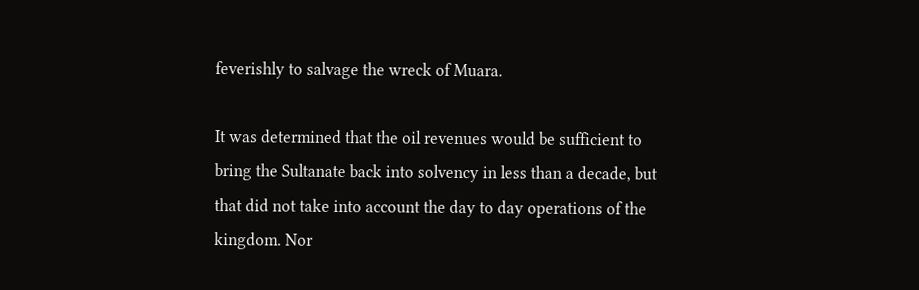feverishly to salvage the wreck of Muara.

It was determined that the oil revenues would be sufficient to bring the Sultanate back into solvency in less than a decade, but that did not take into account the day to day operations of the kingdom. Nor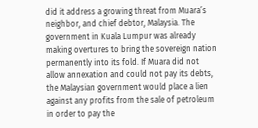did it address a growing threat from Muara’s neighbor, and chief debtor, Malaysia. The government in Kuala Lumpur was already making overtures to bring the sovereign nation permanently into its fold. If Muara did not allow annexation and could not pay its debts, the Malaysian government would place a lien against any profits from the sale of petroleum in order to pay the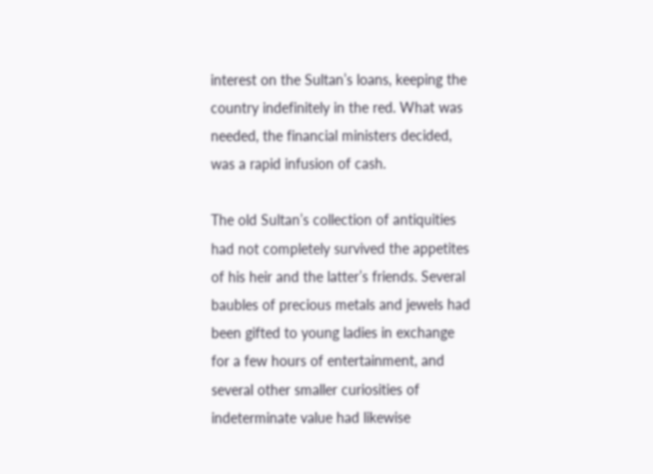interest on the Sultan’s loans, keeping the country indefinitely in the red. What was needed, the financial ministers decided, was a rapid infusion of cash.

The old Sultan’s collection of antiquities had not completely survived the appetites of his heir and the latter’s friends. Several baubles of precious metals and jewels had been gifted to young ladies in exchange for a few hours of entertainment, and several other smaller curiosities of indeterminate value had likewise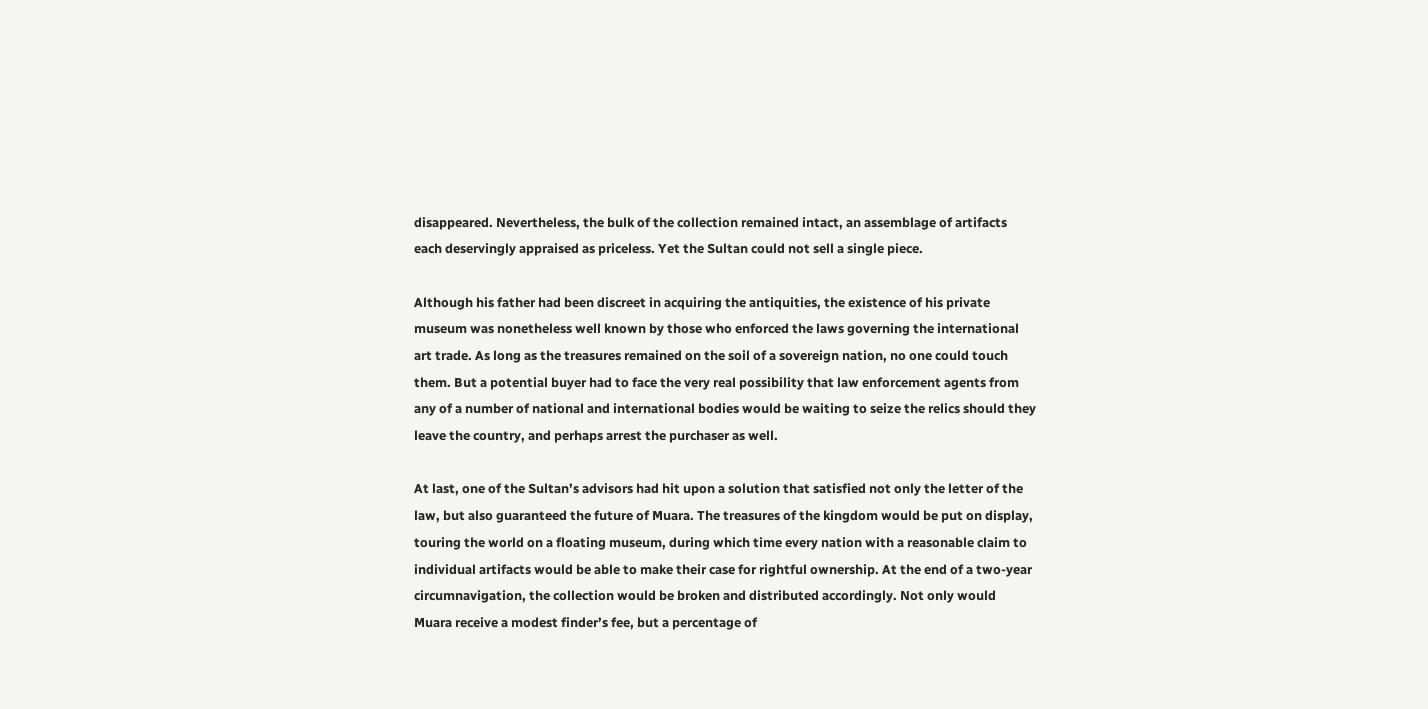disappeared. Nevertheless, the bulk of the collection remained intact, an assemblage of artifacts each deservingly appraised as priceless. Yet the Sultan could not sell a single piece.

Although his father had been discreet in acquiring the antiquities, the existence of his private museum was nonetheless well known by those who enforced the laws governing the international art trade. As long as the treasures remained on the soil of a sovereign nation, no one could touch them. But a potential buyer had to face the very real possibility that law enforcement agents from any of a number of national and international bodies would be waiting to seize the relics should they leave the country, and perhaps arrest the purchaser as well.

At last, one of the Sultan’s advisors had hit upon a solution that satisfied not only the letter of the law, but also guaranteed the future of Muara. The treasures of the kingdom would be put on display, touring the world on a floating museum, during which time every nation with a reasonable claim to individual artifacts would be able to make their case for rightful ownership. At the end of a two-year circumnavigation, the collection would be broken and distributed accordingly. Not only would Muara receive a modest finder’s fee, but a percentage of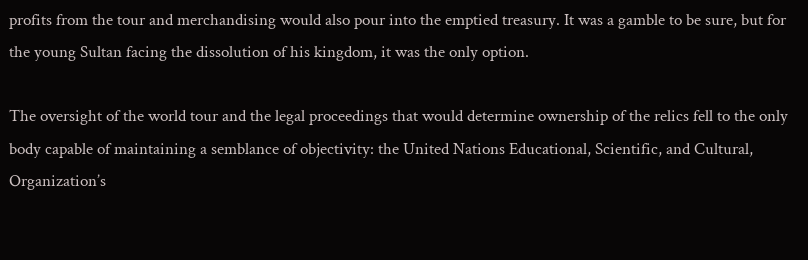profits from the tour and merchandising would also pour into the emptied treasury. It was a gamble to be sure, but for the young Sultan facing the dissolution of his kingdom, it was the only option.

The oversight of the world tour and the legal proceedings that would determine ownership of the relics fell to the only body capable of maintaining a semblance of objectivity: the United Nations Educational, Scientific, and Cultural, Organization’s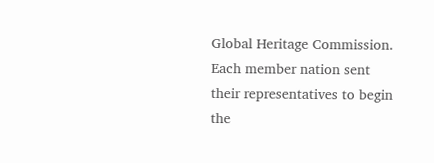Global Heritage Commission. Each member nation sent their representatives to begin the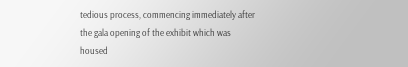tedious process, commencing immediately after the gala opening of the exhibit which was housed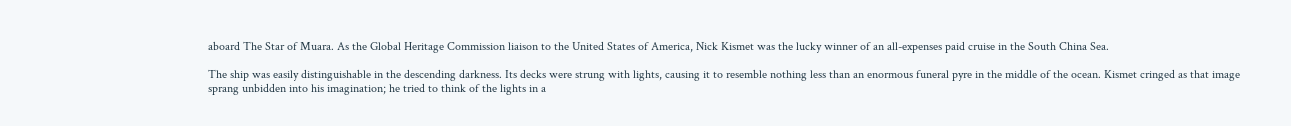aboard The Star of Muara. As the Global Heritage Commission liaison to the United States of America, Nick Kismet was the lucky winner of an all-expenses paid cruise in the South China Sea.

The ship was easily distinguishable in the descending darkness. Its decks were strung with lights, causing it to resemble nothing less than an enormous funeral pyre in the middle of the ocean. Kismet cringed as that image sprang unbidden into his imagination; he tried to think of the lights in a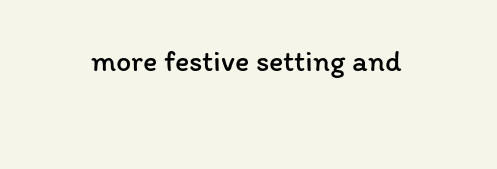more festive setting and